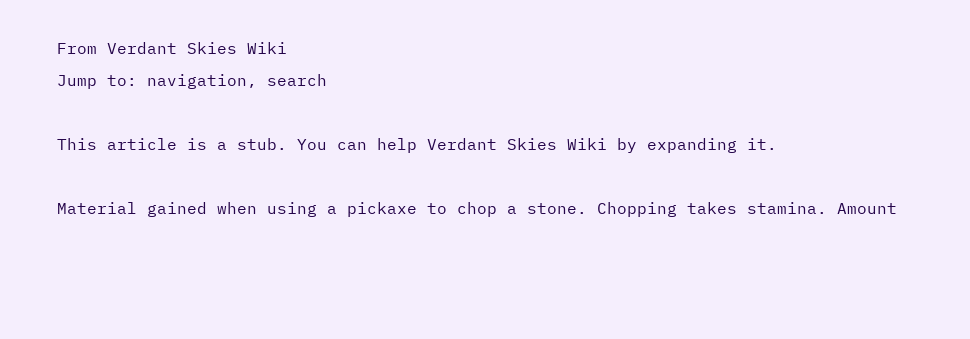From Verdant Skies Wiki
Jump to: navigation, search

This article is a stub. You can help Verdant Skies Wiki by expanding it.

Material gained when using a pickaxe to chop a stone. Chopping takes stamina. Amount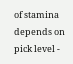of stamina depends on pick level -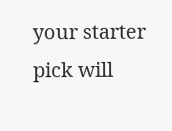your starter pick will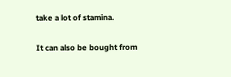take a lot of stamina.

It can also be bought from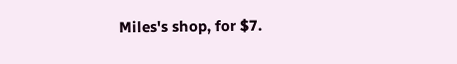Miles's shop, for $7.